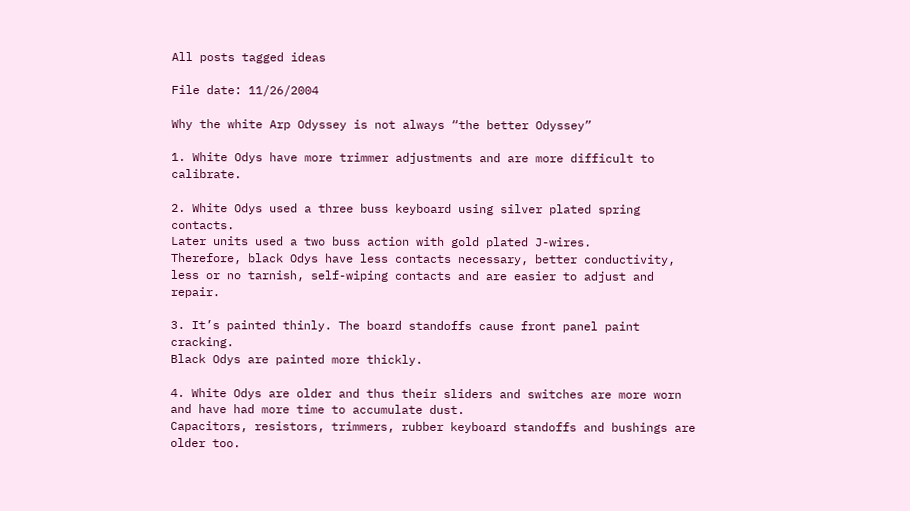All posts tagged ideas

File date: 11/26/2004

Why the white Arp Odyssey is not always “the better Odyssey”

1. White Odys have more trimmer adjustments and are more difficult to calibrate.

2. White Odys used a three buss keyboard using silver plated spring contacts.
Later units used a two buss action with gold plated J-wires.
Therefore, black Odys have less contacts necessary, better conductivity, less or no tarnish, self-wiping contacts and are easier to adjust and repair.

3. It’s painted thinly. The board standoffs cause front panel paint cracking.
Black Odys are painted more thickly.

4. White Odys are older and thus their sliders and switches are more worn and have had more time to accumulate dust.
Capacitors, resistors, trimmers, rubber keyboard standoffs and bushings are older too.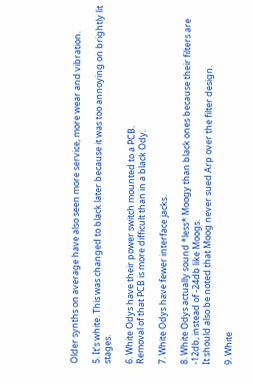Older synths on average have also seen more service, more wear and vibration.

5. It’s white. This was changed to black later because it was too annoying on brightly lit stages.

6. White Odys have their power switch mounted to a PCB.
Removal of that PCB is more difficult than in a black Ody.

7. White Odys have fewer interface jacks.

8. White Odys actually sound *less* Moogy than black ones because their filters are -12db, instead of -24db like Moogs.
It should also be noted that Moog never sued Arp over the filter design.

9. White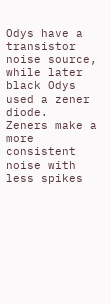Odys have a transistor noise source, while later black Odys used a zener diode.
Zeners make a more consistent noise with less spikes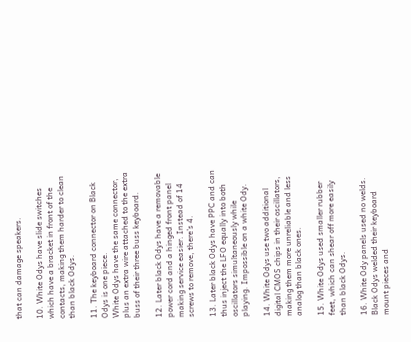that can damage speakers.

10. White Odys have slide switches which have a bracket in front of the contacts, making them harder to clean than black Odys.

11. The keyboard connector on Black Odys is one piece.
White Odys have the same connector, plus an extra wire attached to the extra buss of their three buss keyboard.

12. Later black Odys have a removable power cord and a hinged front panel making service easier. Instead of 14 screws to remove, there’s 4.

13. Later black Odys have PPC and can thus inject the LFO equally into both oscillators simultaneously while playing. Impossible on a white Ody.

14. White Odys use two additional digital CMOS chips in their oscillators, making them more unreliable and less analog than black ones.

15. White Odys used smaller rubber feet, which can shear off more easily than black Odys.

16. White Ody panels used no welds. Black Odys welded their keyboard mount pieces and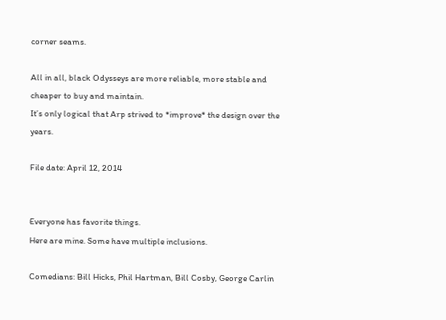corner seams.

All in all, black Odysseys are more reliable, more stable and cheaper to buy and maintain.
It’s only logical that Arp strived to *improve* the design over the years.

File date: April 12, 2014


Everyone has favorite things.
Here are mine. Some have multiple inclusions.

Comedians: Bill Hicks, Phil Hartman, Bill Cosby, George Carlin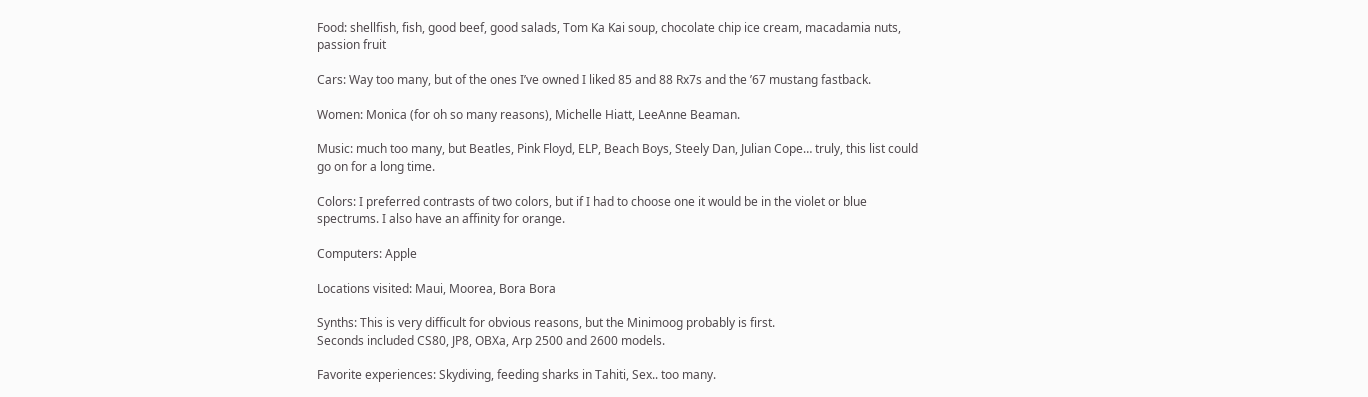Food: shellfish, fish, good beef, good salads, Tom Ka Kai soup, chocolate chip ice cream, macadamia nuts, passion fruit

Cars: Way too many, but of the ones I’ve owned I liked 85 and 88 Rx7s and the ’67 mustang fastback.

Women: Monica (for oh so many reasons), Michelle Hiatt, LeeAnne Beaman.

Music: much too many, but Beatles, Pink Floyd, ELP, Beach Boys, Steely Dan, Julian Cope… truly, this list could go on for a long time.

Colors: I preferred contrasts of two colors, but if I had to choose one it would be in the violet or blue spectrums. I also have an affinity for orange.

Computers: Apple

Locations visited: Maui, Moorea, Bora Bora

Synths: This is very difficult for obvious reasons, but the Minimoog probably is first.
Seconds included CS80, JP8, OBXa, Arp 2500 and 2600 models.

Favorite experiences: Skydiving, feeding sharks in Tahiti, Sex.. too many.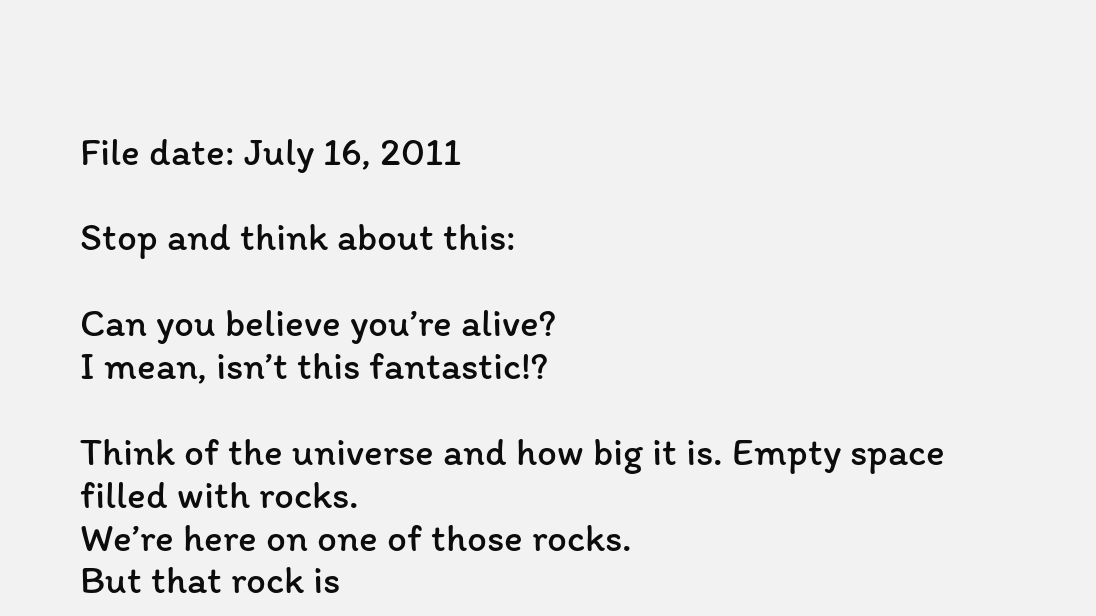File date: July 16, 2011

Stop and think about this:

Can you believe you’re alive?
I mean, isn’t this fantastic!?

Think of the universe and how big it is. Empty space filled with rocks.
We’re here on one of those rocks.
But that rock is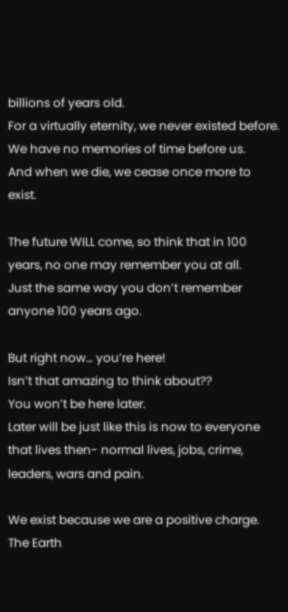billions of years old.
For a virtually eternity, we never existed before.
We have no memories of time before us.
And when we die, we cease once more to exist.

The future WILL come, so think that in 100 years, no one may remember you at all.
Just the same way you don’t remember anyone 100 years ago.

But right now… you’re here!
Isn’t that amazing to think about??
You won’t be here later.
Later will be just like this is now to everyone that lives then- normal lives, jobs, crime, leaders, wars and pain.

We exist because we are a positive charge.
The Earth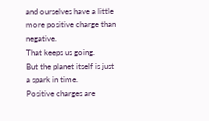and ourselves have a little more positive charge than negative.
That keeps us going.
But the planet itself is just a spark in time.
Positive charges are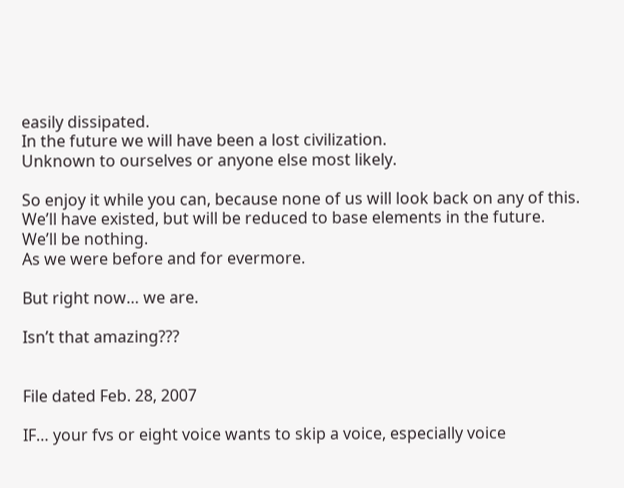easily dissipated.
In the future we will have been a lost civilization.
Unknown to ourselves or anyone else most likely.

So enjoy it while you can, because none of us will look back on any of this.
We’ll have existed, but will be reduced to base elements in the future.
We’ll be nothing.
As we were before and for evermore.

But right now… we are.

Isn’t that amazing???


File dated Feb. 28, 2007

IF… your fvs or eight voice wants to skip a voice, especially voice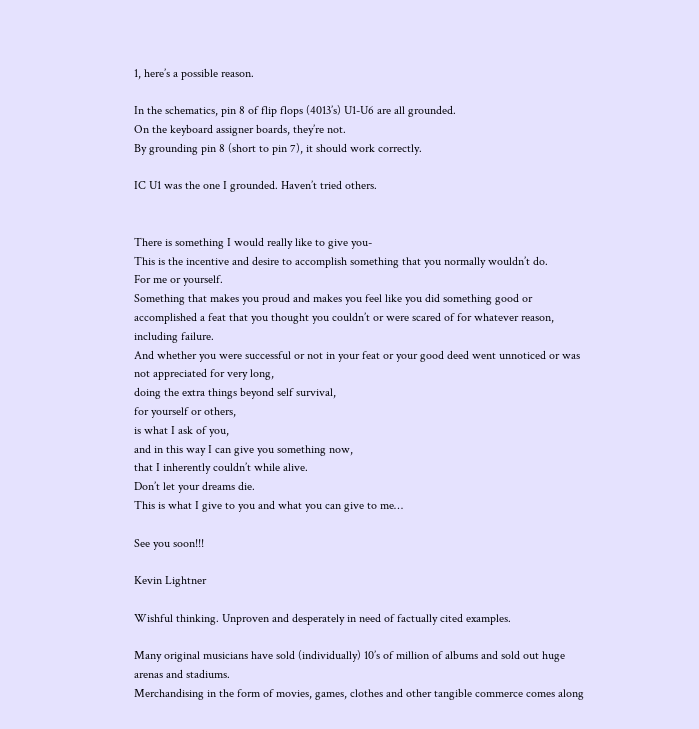1, here’s a possible reason.

In the schematics, pin 8 of flip flops (4013’s) U1-U6 are all grounded.
On the keyboard assigner boards, they’re not.
By grounding pin 8 (short to pin 7), it should work correctly.

IC U1 was the one I grounded. Haven’t tried others.


There is something I would really like to give you-
This is the incentive and desire to accomplish something that you normally wouldn’t do.
For me or yourself.
Something that makes you proud and makes you feel like you did something good or accomplished a feat that you thought you couldn’t or were scared of for whatever reason,
including failure.
And whether you were successful or not in your feat or your good deed went unnoticed or was not appreciated for very long,
doing the extra things beyond self survival,
for yourself or others,
is what I ask of you,
and in this way I can give you something now,
that I inherently couldn’t while alive.
Don’t let your dreams die.
This is what I give to you and what you can give to me…

See you soon!!!

Kevin Lightner

Wishful thinking. Unproven and desperately in need of factually cited examples.

Many original musicians have sold (individually) 10’s of million of albums and sold out huge arenas and stadiums.
Merchandising in the form of movies, games, clothes and other tangible commerce comes along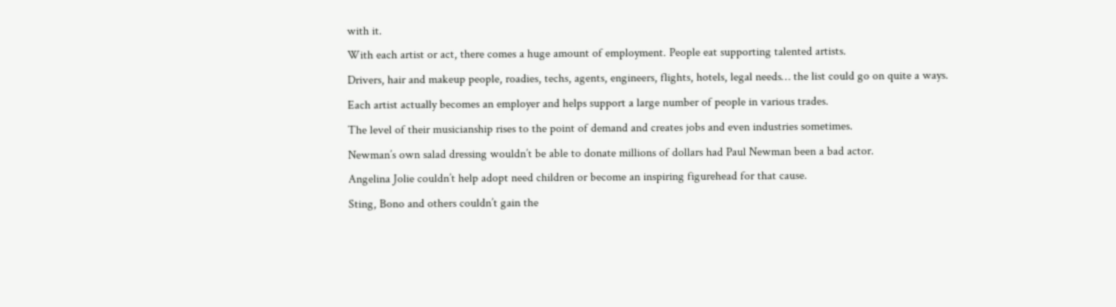with it.
With each artist or act, there comes a huge amount of employment. People eat supporting talented artists.
Drivers, hair and makeup people, roadies, techs, agents, engineers, flights, hotels, legal needs… the list could go on quite a ways.
Each artist actually becomes an employer and helps support a large number of people in various trades.
The level of their musicianship rises to the point of demand and creates jobs and even industries sometimes.
Newman’s own salad dressing wouldn’t be able to donate millions of dollars had Paul Newman been a bad actor.
Angelina Jolie couldn’t help adopt need children or become an inspiring figurehead for that cause.
Sting, Bono and others couldn’t gain the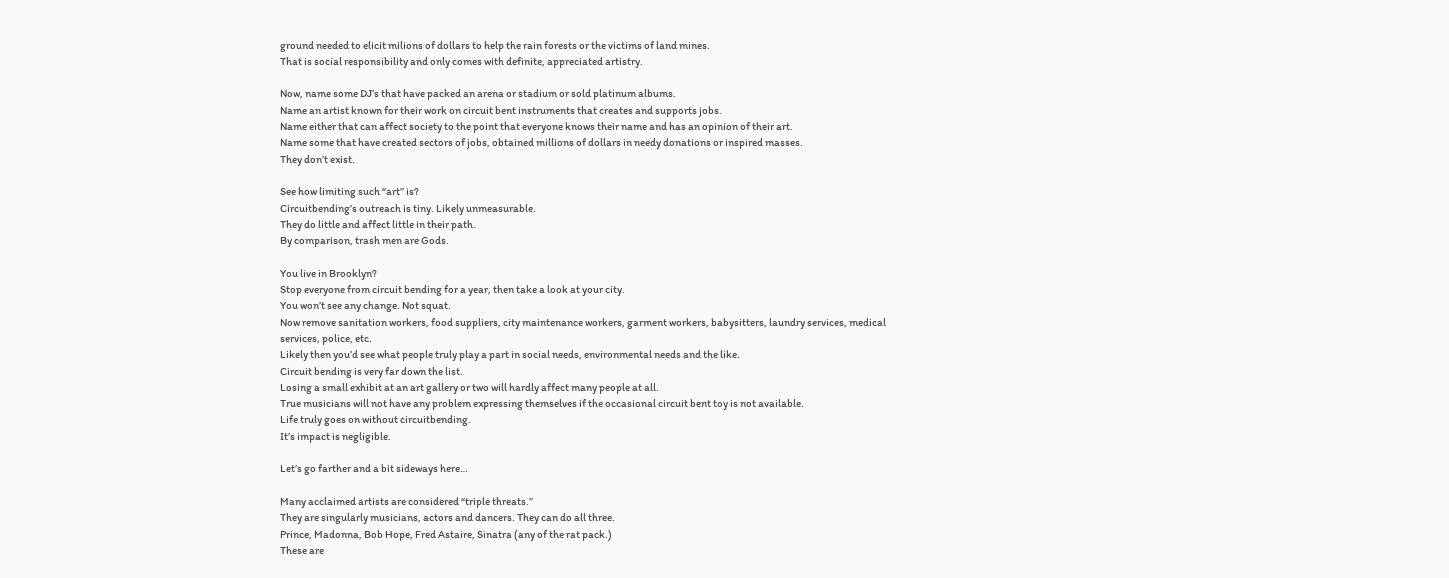ground needed to elicit milions of dollars to help the rain forests or the victims of land mines.
That is social responsibility and only comes with definite, appreciated artistry.

Now, name some DJ’s that have packed an arena or stadium or sold platinum albums.
Name an artist known for their work on circuit bent instruments that creates and supports jobs.
Name either that can affect society to the point that everyone knows their name and has an opinion of their art.
Name some that have created sectors of jobs, obtained millions of dollars in needy donations or inspired masses.
They don’t exist.

See how limiting such “art” is?
Circuitbending’s outreach is tiny. Likely unmeasurable.
They do little and affect little in their path.
By comparison, trash men are Gods.

You live in Brooklyn?
Stop everyone from circuit bending for a year, then take a look at your city.
You won’t see any change. Not squat.
Now remove sanitation workers, food suppliers, city maintenance workers, garment workers, babysitters, laundry services, medical services, police, etc.
Likely then you’d see what people truly play a part in social needs, environmental needs and the like.
Circuit bending is very far down the list.
Losing a small exhibit at an art gallery or two will hardly affect many people at all.
True musicians will not have any problem expressing themselves if the occasional circuit bent toy is not available.
Life truly goes on without circuitbending.
It’s impact is negligible.

Let’s go farther and a bit sideways here…

Many acclaimed artists are considered “triple threats.”
They are singularly musicians, actors and dancers. They can do all three.
Prince, Madonna, Bob Hope, Fred Astaire, Sinatra (any of the rat pack.)
These are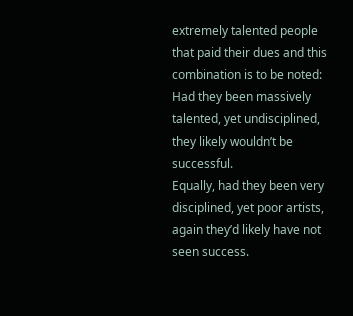extremely talented people that paid their dues and this combination is to be noted: Had they been massively talented, yet undisciplined, they likely wouldn’t be successful.
Equally, had they been very disciplined, yet poor artists, again they’d likely have not seen success.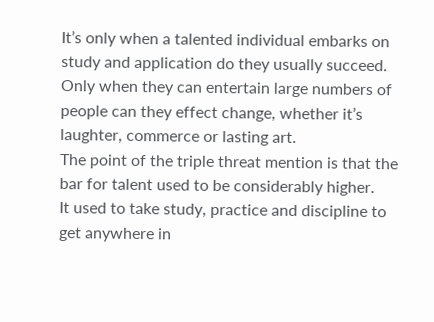It’s only when a talented individual embarks on study and application do they usually succeed.
Only when they can entertain large numbers of people can they effect change, whether it’s laughter, commerce or lasting art.
The point of the triple threat mention is that the bar for talent used to be considerably higher.
It used to take study, practice and discipline to get anywhere in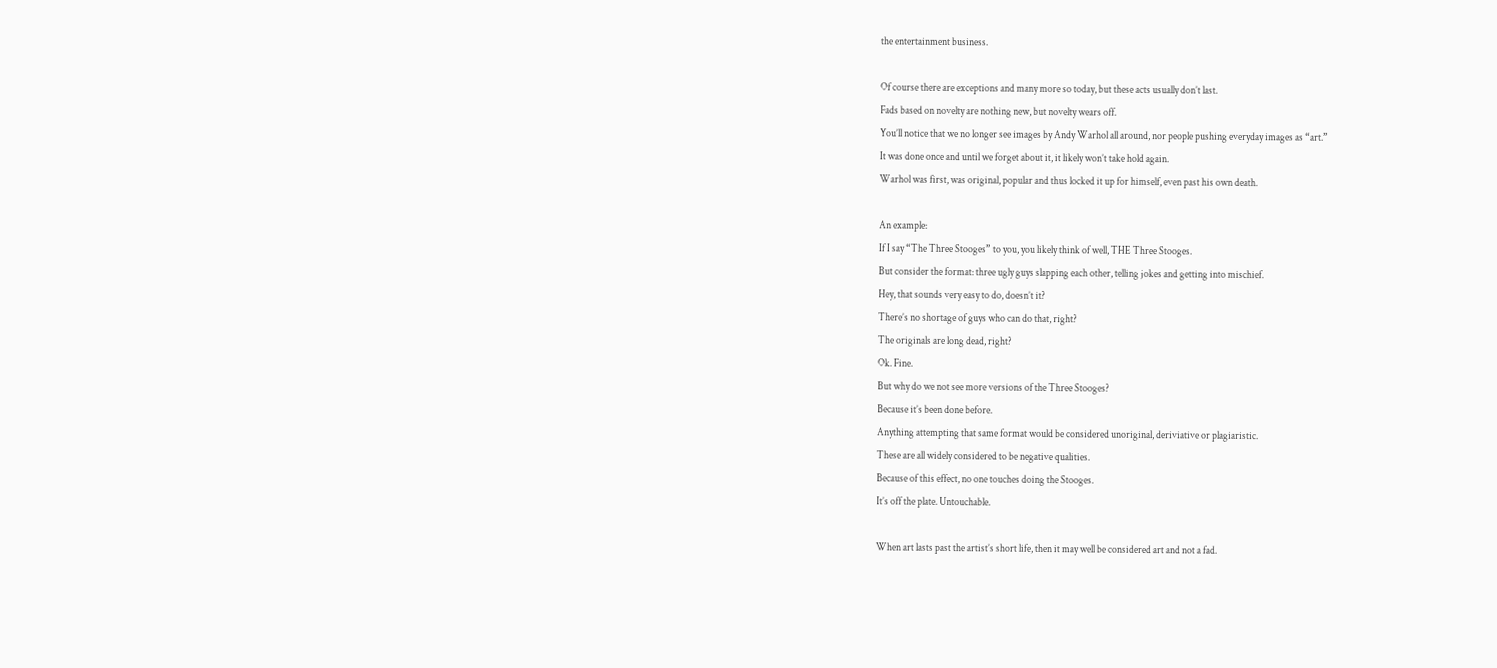the entertainment business.

Of course there are exceptions and many more so today, but these acts usually don’t last.
Fads based on novelty are nothing new, but novelty wears off.
You’ll notice that we no longer see images by Andy Warhol all around, nor people pushing everyday images as “art.”
It was done once and until we forget about it, it likely won’t take hold again.
Warhol was first, was original, popular and thus locked it up for himself, even past his own death.

An example:
If I say “The Three Stooges” to you, you likely think of well, THE Three Stooges.
But consider the format: three ugly guys slapping each other, telling jokes and getting into mischief.
Hey, that sounds very easy to do, doesn’t it?
There’s no shortage of guys who can do that, right?
The originals are long dead, right?
Ok. Fine.
But why do we not see more versions of the Three Stooges?
Because it’s been done before.
Anything attempting that same format would be considered unoriginal, deriviative or plagiaristic.
These are all widely considered to be negative qualities.
Because of this effect, no one touches doing the Stooges.
It’s off the plate. Untouchable.

When art lasts past the artist’s short life, then it may well be considered art and not a fad.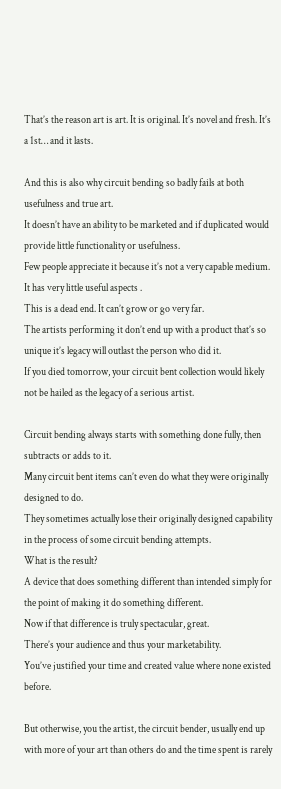That’s the reason art is art. It is original. It’s novel and fresh. It’s a 1st… and it lasts.

And this is also why circuit bending so badly fails at both usefulness and true art.
It doesn’t have an ability to be marketed and if duplicated would provide little functionality or usefulness.
Few people appreciate it because it’s not a very capable medium.
It has very little useful aspects .
This is a dead end. It can’t grow or go very far.
The artists performing it don’t end up with a product that’s so unique it’s legacy will outlast the person who did it.
If you died tomorrow, your circuit bent collection would likely not be hailed as the legacy of a serious artist.

Circuit bending always starts with something done fully, then subtracts or adds to it.
Many circuit bent items can’t even do what they were originally designed to do.
They sometimes actually lose their originally designed capability in the process of some circuit bending attempts.
What is the result?
A device that does something different than intended simply for the point of making it do something different.
Now if that difference is truly spectacular, great.
There’s your audience and thus your marketability.
You’ve justified your time and created value where none existed before.

But otherwise, you the artist, the circuit bender, usually end up with more of your art than others do and the time spent is rarely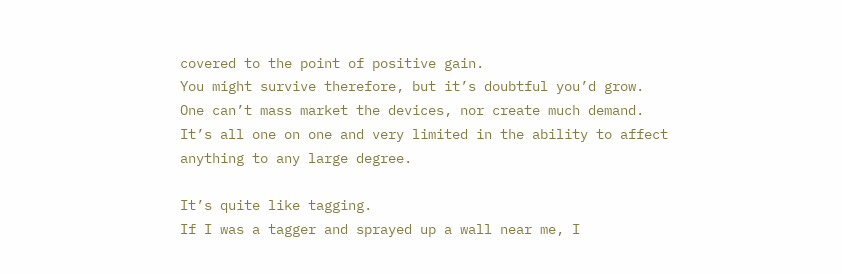covered to the point of positive gain.
You might survive therefore, but it’s doubtful you’d grow.
One can’t mass market the devices, nor create much demand.
It’s all one on one and very limited in the ability to affect anything to any large degree.

It’s quite like tagging.
If I was a tagger and sprayed up a wall near me, I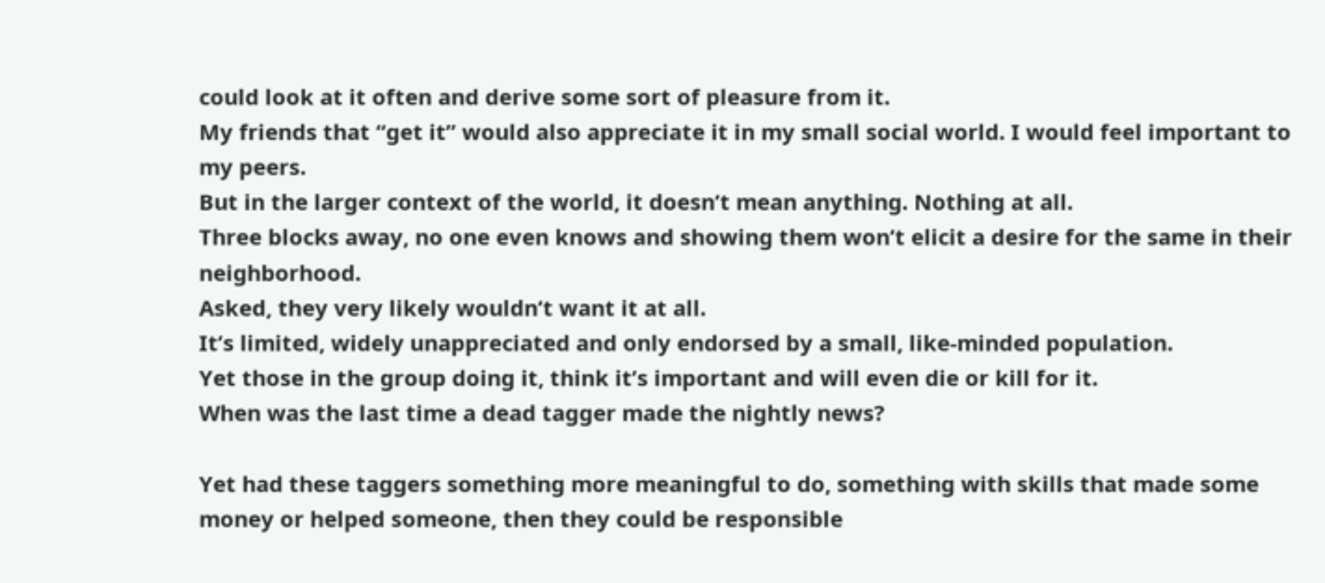could look at it often and derive some sort of pleasure from it.
My friends that “get it” would also appreciate it in my small social world. I would feel important to my peers.
But in the larger context of the world, it doesn’t mean anything. Nothing at all.
Three blocks away, no one even knows and showing them won’t elicit a desire for the same in their neighborhood.
Asked, they very likely wouldn’t want it at all.
It’s limited, widely unappreciated and only endorsed by a small, like-minded population.
Yet those in the group doing it, think it’s important and will even die or kill for it.
When was the last time a dead tagger made the nightly news?

Yet had these taggers something more meaningful to do, something with skills that made some money or helped someone, then they could be responsible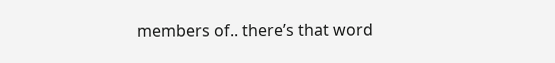members of.. there’s that word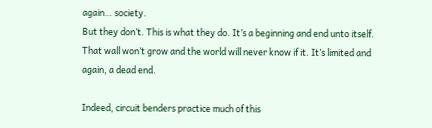again… society.
But they don’t. This is what they do. It’s a beginning and end unto itself.
That wall won’t grow and the world will never know if it. It’s limited and again, a dead end.

Indeed, circuit benders practice much of this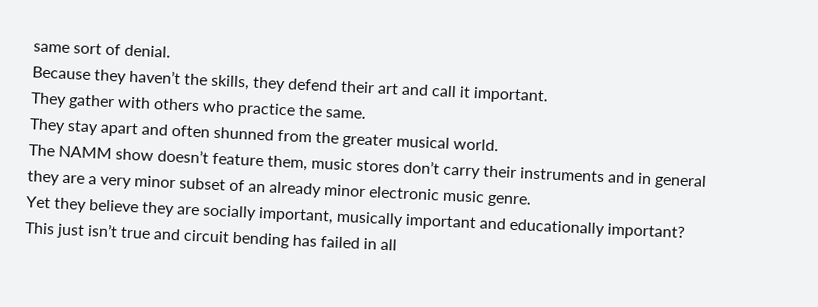same sort of denial.
Because they haven’t the skills, they defend their art and call it important.
They gather with others who practice the same.
They stay apart and often shunned from the greater musical world.
The NAMM show doesn’t feature them, music stores don’t carry their instruments and in general they are a very minor subset of an already minor electronic music genre.
Yet they believe they are socially important, musically important and educationally important?
This just isn’t true and circuit bending has failed in all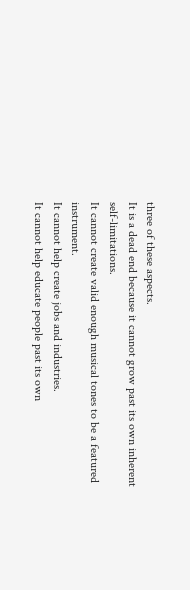three of these aspects.
It is a dead end because it cannot grow past its own inherent self-limitations.
It cannot create valid enough musical tones to be a featured instrument.
It cannot help create jobs and industries.
It cannot help educate people past its own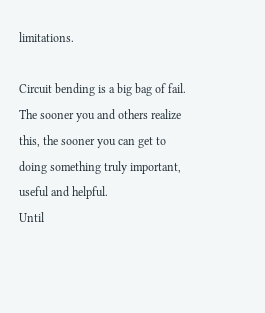limitations.

Circuit bending is a big bag of fail.
The sooner you and others realize this, the sooner you can get to doing something truly important, useful and helpful.
Until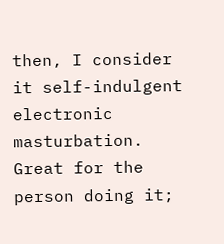then, I consider it self-indulgent electronic masturbation.
Great for the person doing it;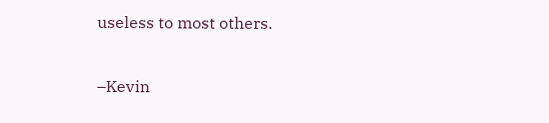useless to most others.

–Kevin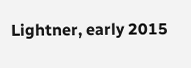Lightner, early 2015